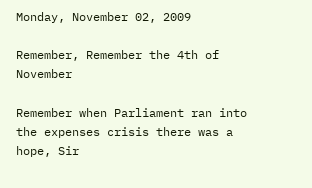Monday, November 02, 2009

Remember, Remember the 4th of November

Remember when Parliament ran into the expenses crisis there was a hope, Sir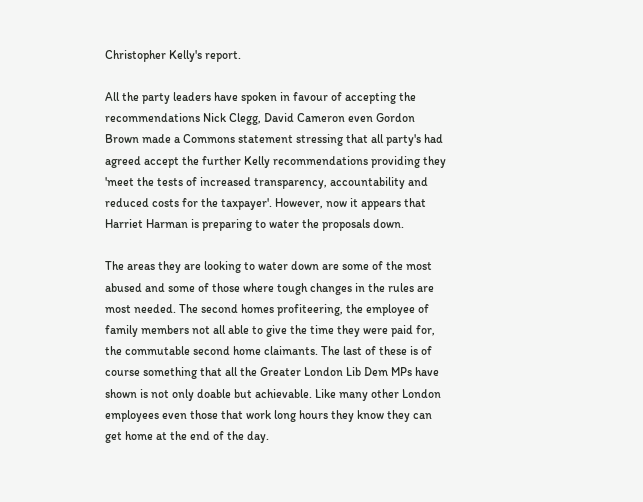Christopher Kelly's report.

All the party leaders have spoken in favour of accepting the recommendations Nick Clegg, David Cameron even Gordon Brown made a Commons statement stressing that all party's had agreed accept the further Kelly recommendations providing they 'meet the tests of increased transparency, accountability and reduced costs for the taxpayer'. However, now it appears that Harriet Harman is preparing to water the proposals down.

The areas they are looking to water down are some of the most abused and some of those where tough changes in the rules are most needed. The second homes profiteering, the employee of family members not all able to give the time they were paid for, the commutable second home claimants. The last of these is of course something that all the Greater London Lib Dem MPs have shown is not only doable but achievable. Like many other London employees even those that work long hours they know they can get home at the end of the day.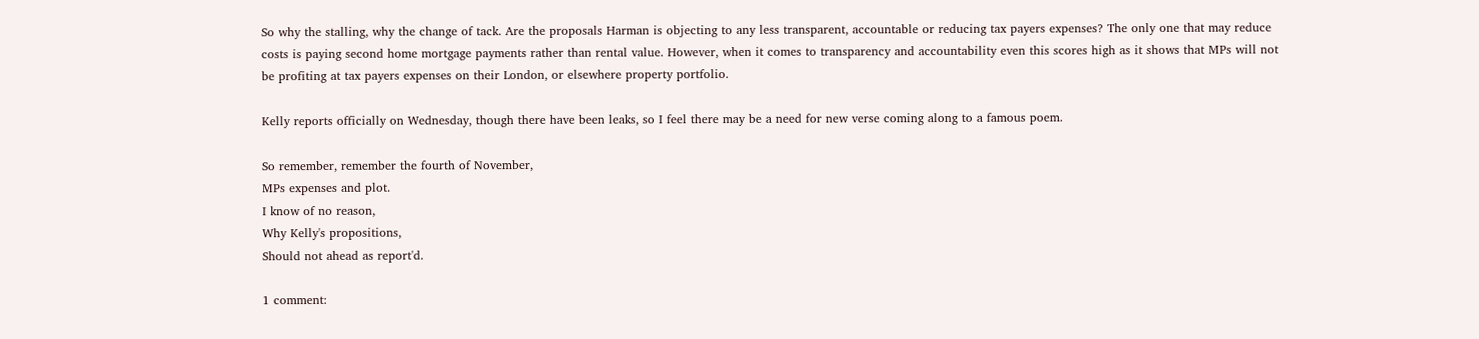So why the stalling, why the change of tack. Are the proposals Harman is objecting to any less transparent, accountable or reducing tax payers expenses? The only one that may reduce costs is paying second home mortgage payments rather than rental value. However, when it comes to transparency and accountability even this scores high as it shows that MPs will not be profiting at tax payers expenses on their London, or elsewhere property portfolio.

Kelly reports officially on Wednesday, though there have been leaks, so I feel there may be a need for new verse coming along to a famous poem.

So remember, remember the fourth of November,
MPs expenses and plot.
I know of no reason,
Why Kelly's propositions,
Should not ahead as report'd.

1 comment: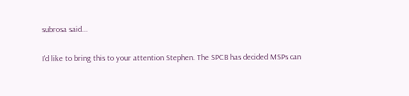subrosa said...

I'd like to bring this to your attention Stephen. The SPCB has decided MSPs can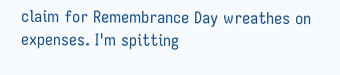claim for Remembrance Day wreathes on expenses. I'm spitting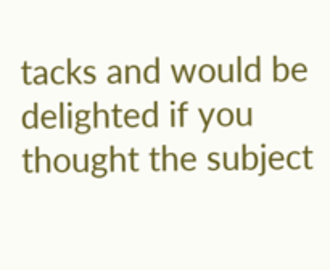tacks and would be delighted if you thought the subject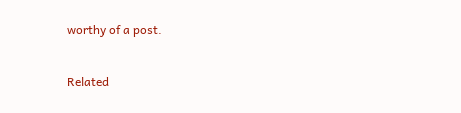worthy of a post.


Related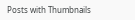Posts with Thumbnails